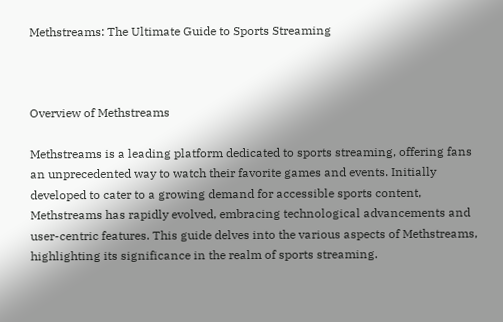Methstreams: The Ultimate Guide to Sports Streaming



Overview of Methstreams

Methstreams is a leading platform dedicated to sports streaming, offering fans an unprecedented way to watch their favorite games and events. Initially developed to cater to a growing demand for accessible sports content, Methstreams has rapidly evolved, embracing technological advancements and user-centric features. This guide delves into the various aspects of Methstreams, highlighting its significance in the realm of sports streaming.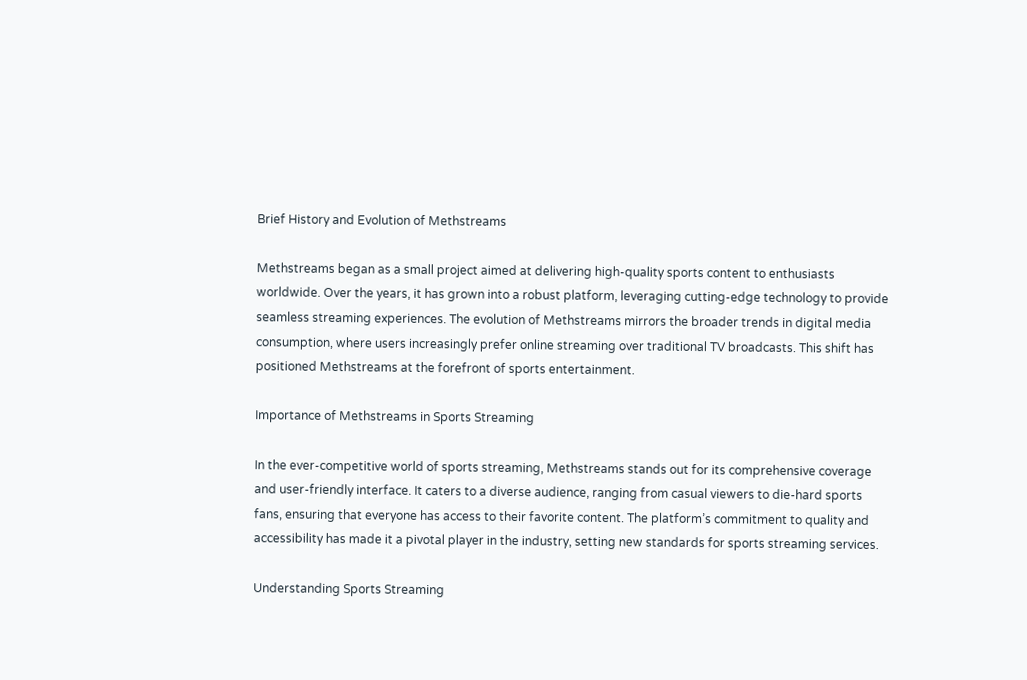Brief History and Evolution of Methstreams

Methstreams began as a small project aimed at delivering high-quality sports content to enthusiasts worldwide. Over the years, it has grown into a robust platform, leveraging cutting-edge technology to provide seamless streaming experiences. The evolution of Methstreams mirrors the broader trends in digital media consumption, where users increasingly prefer online streaming over traditional TV broadcasts. This shift has positioned Methstreams at the forefront of sports entertainment.

Importance of Methstreams in Sports Streaming

In the ever-competitive world of sports streaming, Methstreams stands out for its comprehensive coverage and user-friendly interface. It caters to a diverse audience, ranging from casual viewers to die-hard sports fans, ensuring that everyone has access to their favorite content. The platform’s commitment to quality and accessibility has made it a pivotal player in the industry, setting new standards for sports streaming services.

Understanding Sports Streaming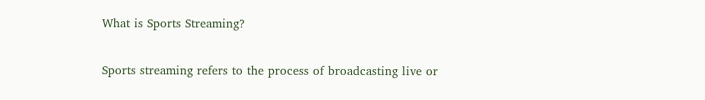What is Sports Streaming?

Sports streaming refers to the process of broadcasting live or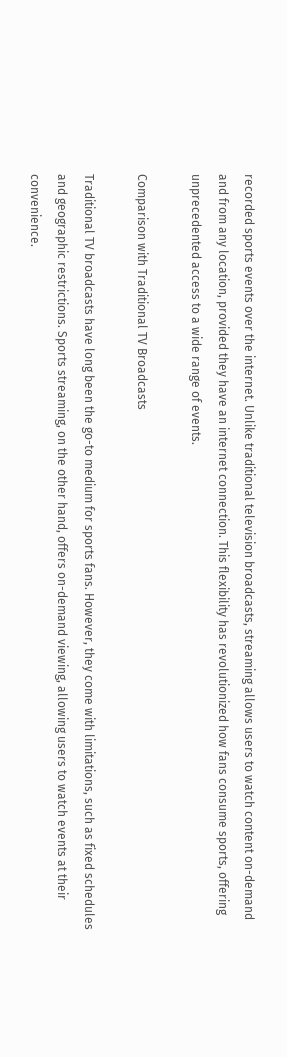recorded sports events over the internet. Unlike traditional television broadcasts, streaming allows users to watch content on-demand and from any location, provided they have an internet connection. This flexibility has revolutionized how fans consume sports, offering unprecedented access to a wide range of events.

Comparison with Traditional TV Broadcasts

Traditional TV broadcasts have long been the go-to medium for sports fans. However, they come with limitations, such as fixed schedules and geographic restrictions. Sports streaming, on the other hand, offers on-demand viewing, allowing users to watch events at their convenience.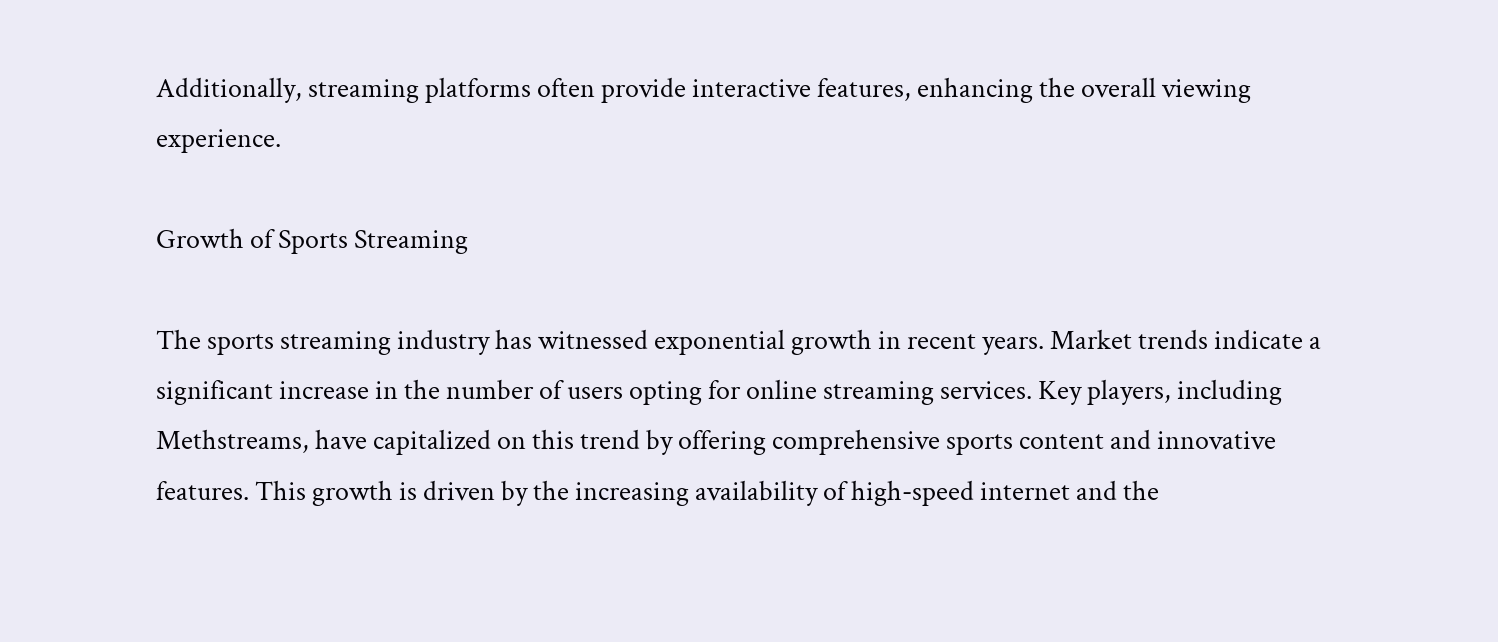Additionally, streaming platforms often provide interactive features, enhancing the overall viewing experience.

Growth of Sports Streaming

The sports streaming industry has witnessed exponential growth in recent years. Market trends indicate a significant increase in the number of users opting for online streaming services. Key players, including Methstreams, have capitalized on this trend by offering comprehensive sports content and innovative features. This growth is driven by the increasing availability of high-speed internet and the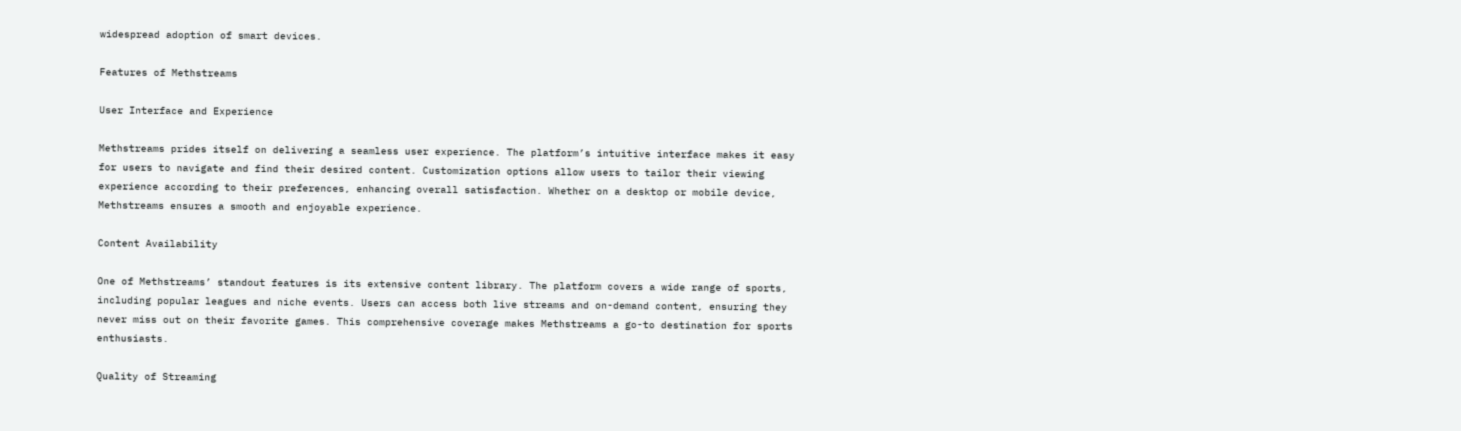widespread adoption of smart devices.

Features of Methstreams

User Interface and Experience

Methstreams prides itself on delivering a seamless user experience. The platform’s intuitive interface makes it easy for users to navigate and find their desired content. Customization options allow users to tailor their viewing experience according to their preferences, enhancing overall satisfaction. Whether on a desktop or mobile device, Methstreams ensures a smooth and enjoyable experience.

Content Availability

One of Methstreams’ standout features is its extensive content library. The platform covers a wide range of sports, including popular leagues and niche events. Users can access both live streams and on-demand content, ensuring they never miss out on their favorite games. This comprehensive coverage makes Methstreams a go-to destination for sports enthusiasts.

Quality of Streaming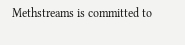Methstreams is committed to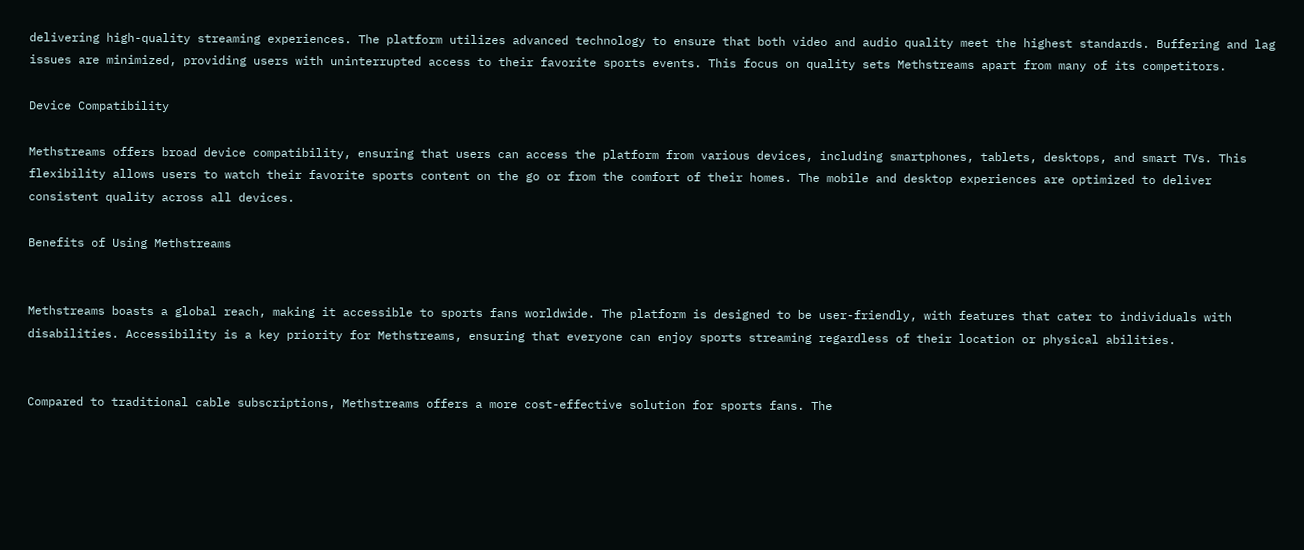delivering high-quality streaming experiences. The platform utilizes advanced technology to ensure that both video and audio quality meet the highest standards. Buffering and lag issues are minimized, providing users with uninterrupted access to their favorite sports events. This focus on quality sets Methstreams apart from many of its competitors.

Device Compatibility

Methstreams offers broad device compatibility, ensuring that users can access the platform from various devices, including smartphones, tablets, desktops, and smart TVs. This flexibility allows users to watch their favorite sports content on the go or from the comfort of their homes. The mobile and desktop experiences are optimized to deliver consistent quality across all devices.

Benefits of Using Methstreams


Methstreams boasts a global reach, making it accessible to sports fans worldwide. The platform is designed to be user-friendly, with features that cater to individuals with disabilities. Accessibility is a key priority for Methstreams, ensuring that everyone can enjoy sports streaming regardless of their location or physical abilities.


Compared to traditional cable subscriptions, Methstreams offers a more cost-effective solution for sports fans. The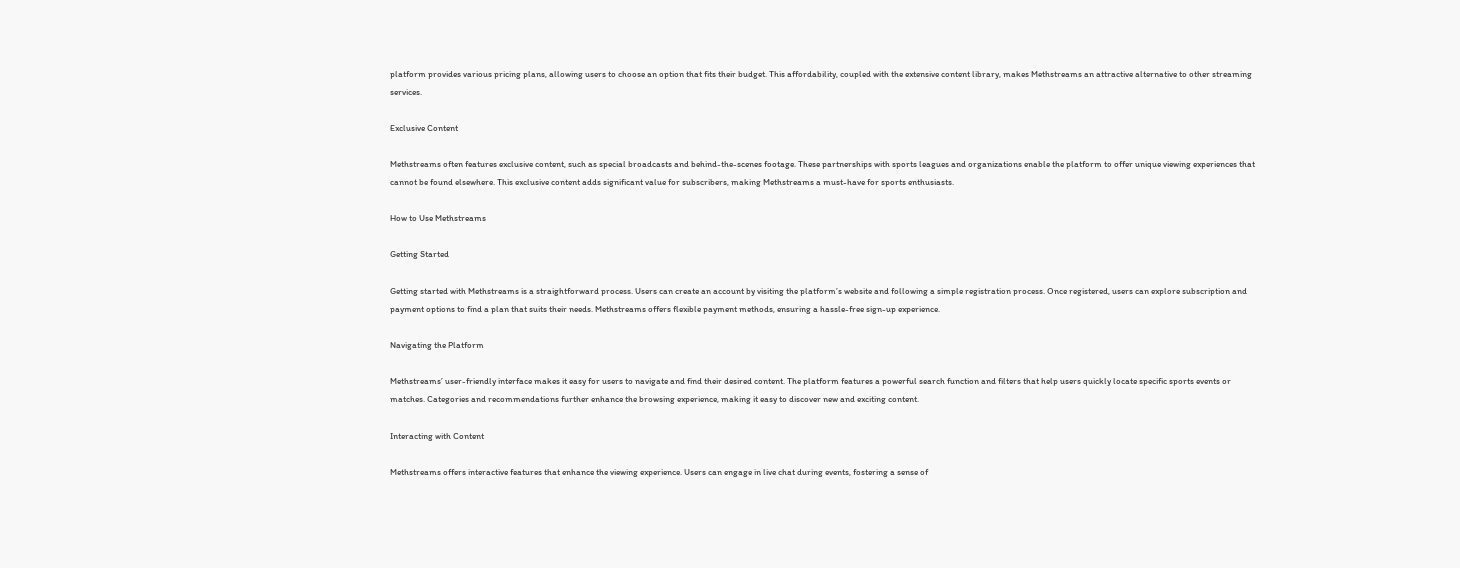platform provides various pricing plans, allowing users to choose an option that fits their budget. This affordability, coupled with the extensive content library, makes Methstreams an attractive alternative to other streaming services.

Exclusive Content

Methstreams often features exclusive content, such as special broadcasts and behind-the-scenes footage. These partnerships with sports leagues and organizations enable the platform to offer unique viewing experiences that cannot be found elsewhere. This exclusive content adds significant value for subscribers, making Methstreams a must-have for sports enthusiasts.

How to Use Methstreams

Getting Started

Getting started with Methstreams is a straightforward process. Users can create an account by visiting the platform’s website and following a simple registration process. Once registered, users can explore subscription and payment options to find a plan that suits their needs. Methstreams offers flexible payment methods, ensuring a hassle-free sign-up experience.

Navigating the Platform

Methstreams’ user-friendly interface makes it easy for users to navigate and find their desired content. The platform features a powerful search function and filters that help users quickly locate specific sports events or matches. Categories and recommendations further enhance the browsing experience, making it easy to discover new and exciting content.

Interacting with Content

Methstreams offers interactive features that enhance the viewing experience. Users can engage in live chat during events, fostering a sense of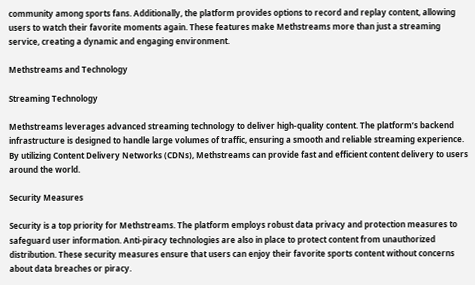community among sports fans. Additionally, the platform provides options to record and replay content, allowing users to watch their favorite moments again. These features make Methstreams more than just a streaming service, creating a dynamic and engaging environment.

Methstreams and Technology

Streaming Technology

Methstreams leverages advanced streaming technology to deliver high-quality content. The platform’s backend infrastructure is designed to handle large volumes of traffic, ensuring a smooth and reliable streaming experience. By utilizing Content Delivery Networks (CDNs), Methstreams can provide fast and efficient content delivery to users around the world.

Security Measures

Security is a top priority for Methstreams. The platform employs robust data privacy and protection measures to safeguard user information. Anti-piracy technologies are also in place to protect content from unauthorized distribution. These security measures ensure that users can enjoy their favorite sports content without concerns about data breaches or piracy.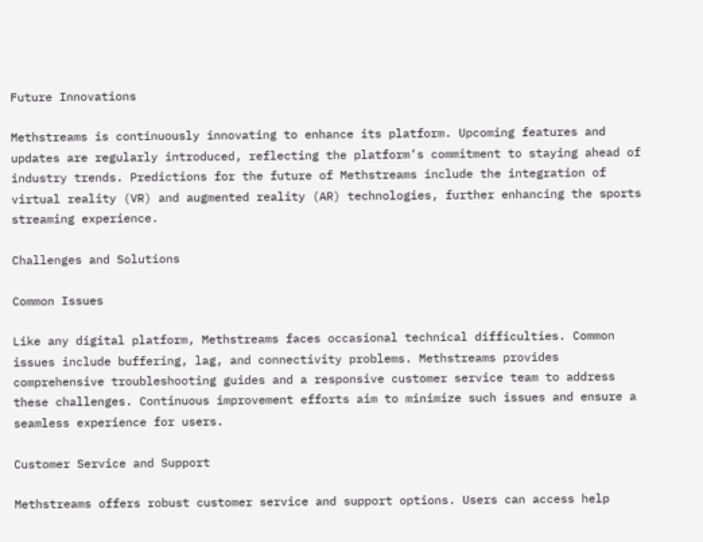Future Innovations

Methstreams is continuously innovating to enhance its platform. Upcoming features and updates are regularly introduced, reflecting the platform’s commitment to staying ahead of industry trends. Predictions for the future of Methstreams include the integration of virtual reality (VR) and augmented reality (AR) technologies, further enhancing the sports streaming experience.

Challenges and Solutions

Common Issues

Like any digital platform, Methstreams faces occasional technical difficulties. Common issues include buffering, lag, and connectivity problems. Methstreams provides comprehensive troubleshooting guides and a responsive customer service team to address these challenges. Continuous improvement efforts aim to minimize such issues and ensure a seamless experience for users.

Customer Service and Support

Methstreams offers robust customer service and support options. Users can access help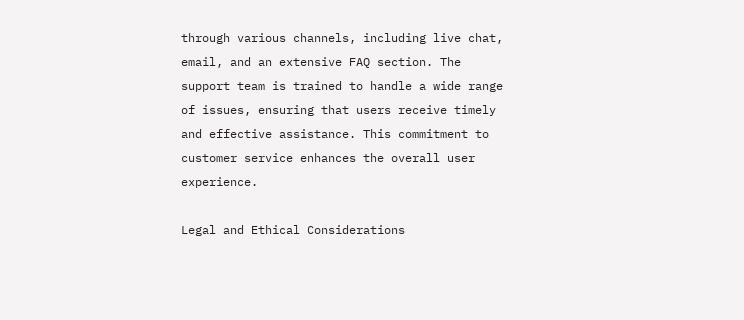through various channels, including live chat, email, and an extensive FAQ section. The support team is trained to handle a wide range of issues, ensuring that users receive timely and effective assistance. This commitment to customer service enhances the overall user experience.

Legal and Ethical Considerations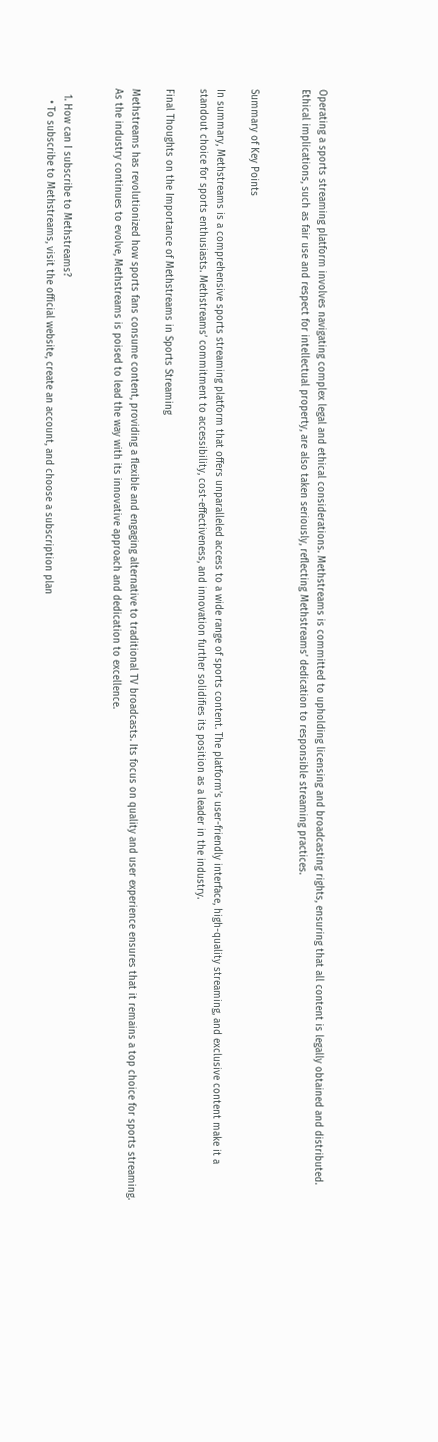Operating a sports streaming platform involves navigating complex legal and ethical considerations. Methstreams is committed to upholding licensing and broadcasting rights, ensuring that all content is legally obtained and distributed. Ethical implications, such as fair use and respect for intellectual property, are also taken seriously, reflecting Methstreams’ dedication to responsible streaming practices.


Summary of Key Points

In summary, Methstreams is a comprehensive sports streaming platform that offers unparalleled access to a wide range of sports content. The platform’s user-friendly interface, high-quality streaming, and exclusive content make it a standout choice for sports enthusiasts. Methstreams’ commitment to accessibility, cost-effectiveness, and innovation further solidifies its position as a leader in the industry.

Final Thoughts on the Importance of Methstreams in Sports Streaming

Methstreams has revolutionized how sports fans consume content, providing a flexible and engaging alternative to traditional TV broadcasts. Its focus on quality and user experience ensures that it remains a top choice for sports streaming. As the industry continues to evolve, Methstreams is poised to lead the way with its innovative approach and dedication to excellence.


  1. How can I subscribe to Methstreams?
    • To subscribe to Methstreams, visit the official website, create an account, and choose a subscription plan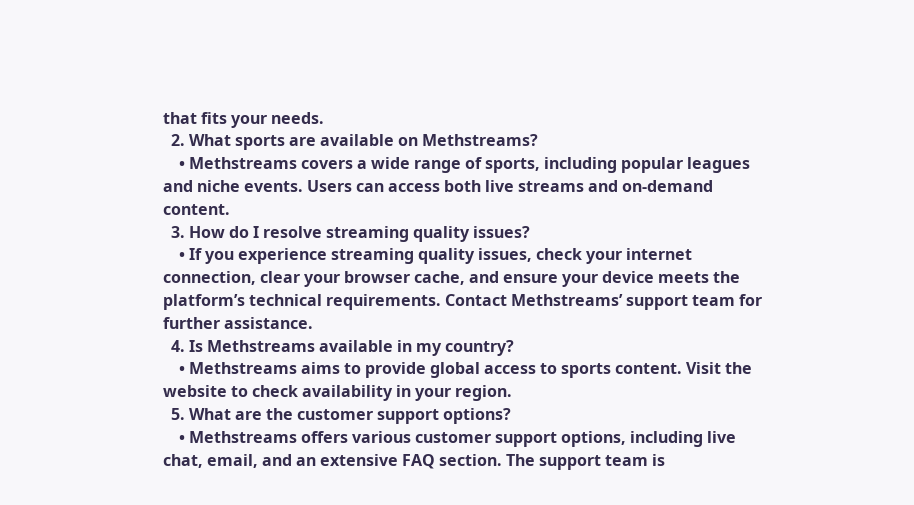that fits your needs.
  2. What sports are available on Methstreams?
    • Methstreams covers a wide range of sports, including popular leagues and niche events. Users can access both live streams and on-demand content.
  3. How do I resolve streaming quality issues?
    • If you experience streaming quality issues, check your internet connection, clear your browser cache, and ensure your device meets the platform’s technical requirements. Contact Methstreams’ support team for further assistance.
  4. Is Methstreams available in my country?
    • Methstreams aims to provide global access to sports content. Visit the website to check availability in your region.
  5. What are the customer support options?
    • Methstreams offers various customer support options, including live chat, email, and an extensive FAQ section. The support team is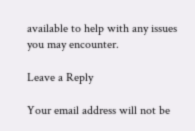available to help with any issues you may encounter.

Leave a Reply

Your email address will not be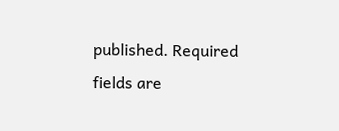published. Required fields are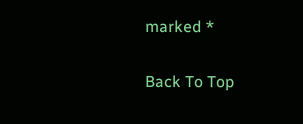marked *

Back To Top